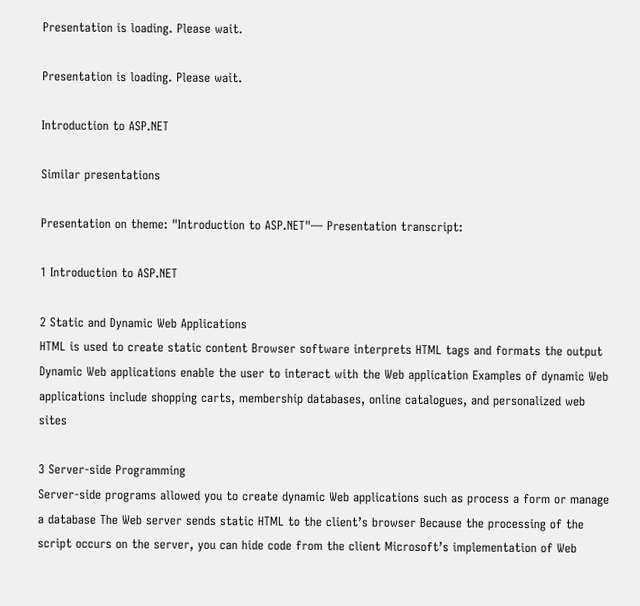Presentation is loading. Please wait.

Presentation is loading. Please wait.

Introduction to ASP.NET

Similar presentations

Presentation on theme: "Introduction to ASP.NET"— Presentation transcript:

1 Introduction to ASP.NET

2 Static and Dynamic Web Applications
HTML is used to create static content Browser software interprets HTML tags and formats the output Dynamic Web applications enable the user to interact with the Web application Examples of dynamic Web applications include shopping carts, membership databases, online catalogues, and personalized web sites

3 Server-side Programming
Server-side programs allowed you to create dynamic Web applications such as process a form or manage a database The Web server sends static HTML to the client’s browser Because the processing of the script occurs on the server, you can hide code from the client Microsoft’s implementation of Web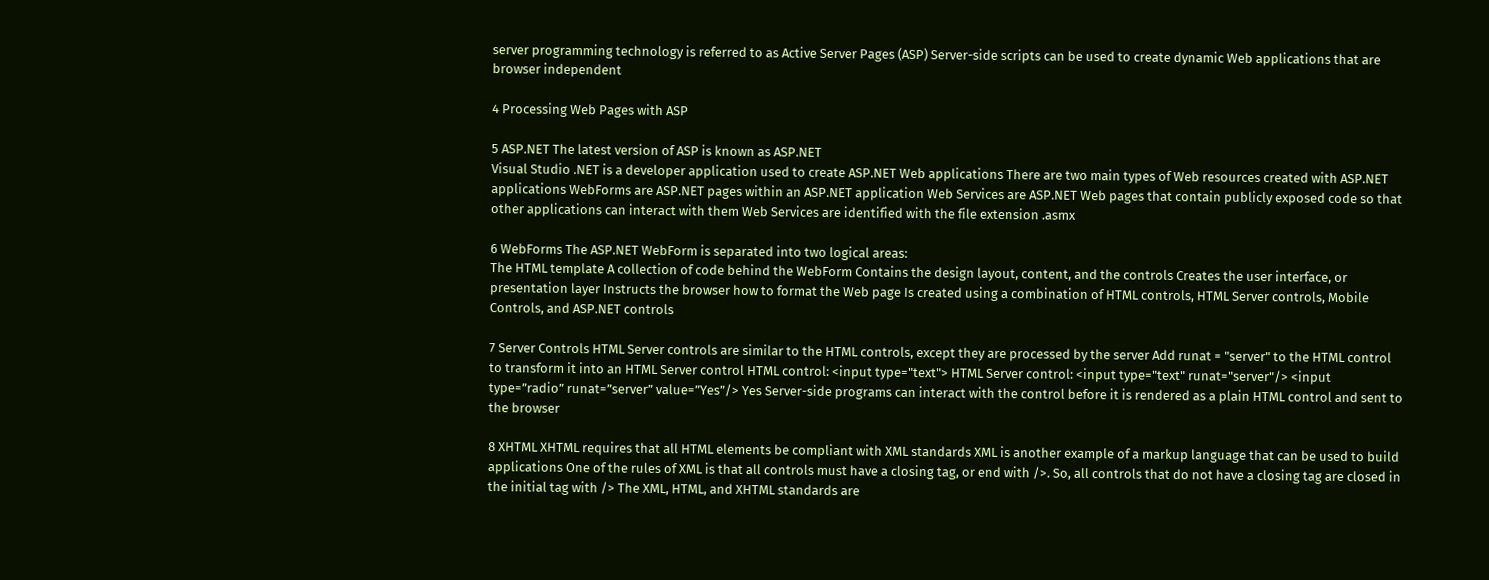server programming technology is referred to as Active Server Pages (ASP) Server-side scripts can be used to create dynamic Web applications that are browser independent

4 Processing Web Pages with ASP

5 ASP.NET The latest version of ASP is known as ASP.NET
Visual Studio .NET is a developer application used to create ASP.NET Web applications There are two main types of Web resources created with ASP.NET applications WebForms are ASP.NET pages within an ASP.NET application Web Services are ASP.NET Web pages that contain publicly exposed code so that other applications can interact with them Web Services are identified with the file extension .asmx

6 WebForms The ASP.NET WebForm is separated into two logical areas:
The HTML template A collection of code behind the WebForm Contains the design layout, content, and the controls Creates the user interface, or presentation layer Instructs the browser how to format the Web page Is created using a combination of HTML controls, HTML Server controls, Mobile Controls, and ASP.NET controls

7 Server Controls HTML Server controls are similar to the HTML controls, except they are processed by the server Add runat = "server" to the HTML control to transform it into an HTML Server control HTML control: <input type="text"> HTML Server control: <input type="text" runat="server"/> <input type=”radio” runat=”server” value=”Yes”/> Yes Server-side programs can interact with the control before it is rendered as a plain HTML control and sent to the browser

8 XHTML XHTML requires that all HTML elements be compliant with XML standards XML is another example of a markup language that can be used to build applications One of the rules of XML is that all controls must have a closing tag, or end with />. So, all controls that do not have a closing tag are closed in the initial tag with /> The XML, HTML, and XHTML standards are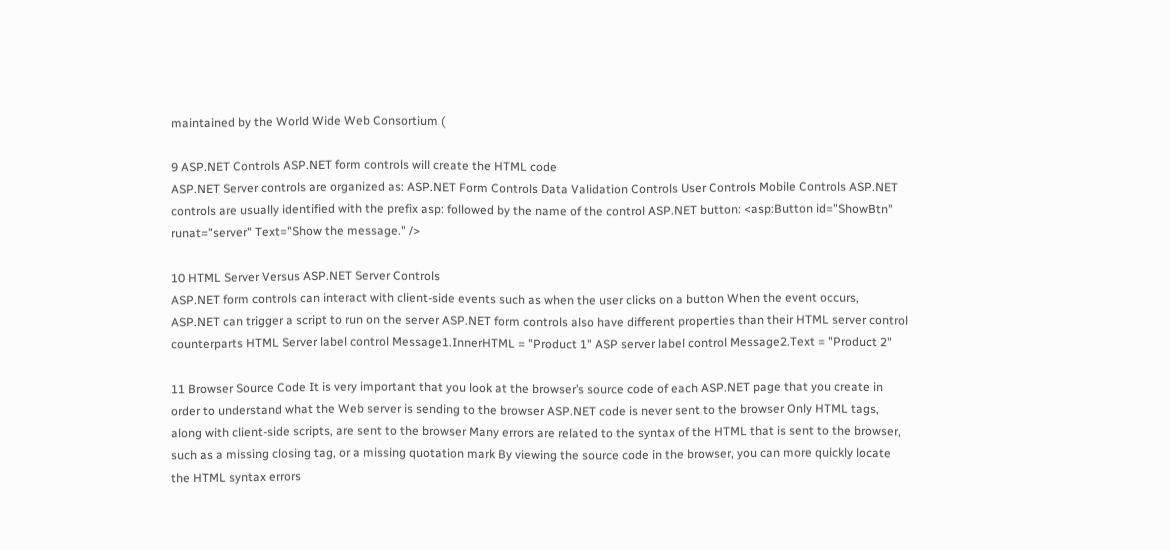maintained by the World Wide Web Consortium (

9 ASP.NET Controls ASP.NET form controls will create the HTML code
ASP.NET Server controls are organized as: ASP.NET Form Controls Data Validation Controls User Controls Mobile Controls ASP.NET controls are usually identified with the prefix asp: followed by the name of the control ASP.NET button: <asp:Button id="ShowBtn" runat="server" Text="Show the message." />

10 HTML Server Versus ASP.NET Server Controls
ASP.NET form controls can interact with client-side events such as when the user clicks on a button When the event occurs, ASP.NET can trigger a script to run on the server ASP.NET form controls also have different properties than their HTML server control counterparts HTML Server label control Message1.InnerHTML = "Product 1" ASP server label control Message2.Text = "Product 2"

11 Browser Source Code It is very important that you look at the browser’s source code of each ASP.NET page that you create in order to understand what the Web server is sending to the browser ASP.NET code is never sent to the browser Only HTML tags, along with client-side scripts, are sent to the browser Many errors are related to the syntax of the HTML that is sent to the browser, such as a missing closing tag, or a missing quotation mark By viewing the source code in the browser, you can more quickly locate the HTML syntax errors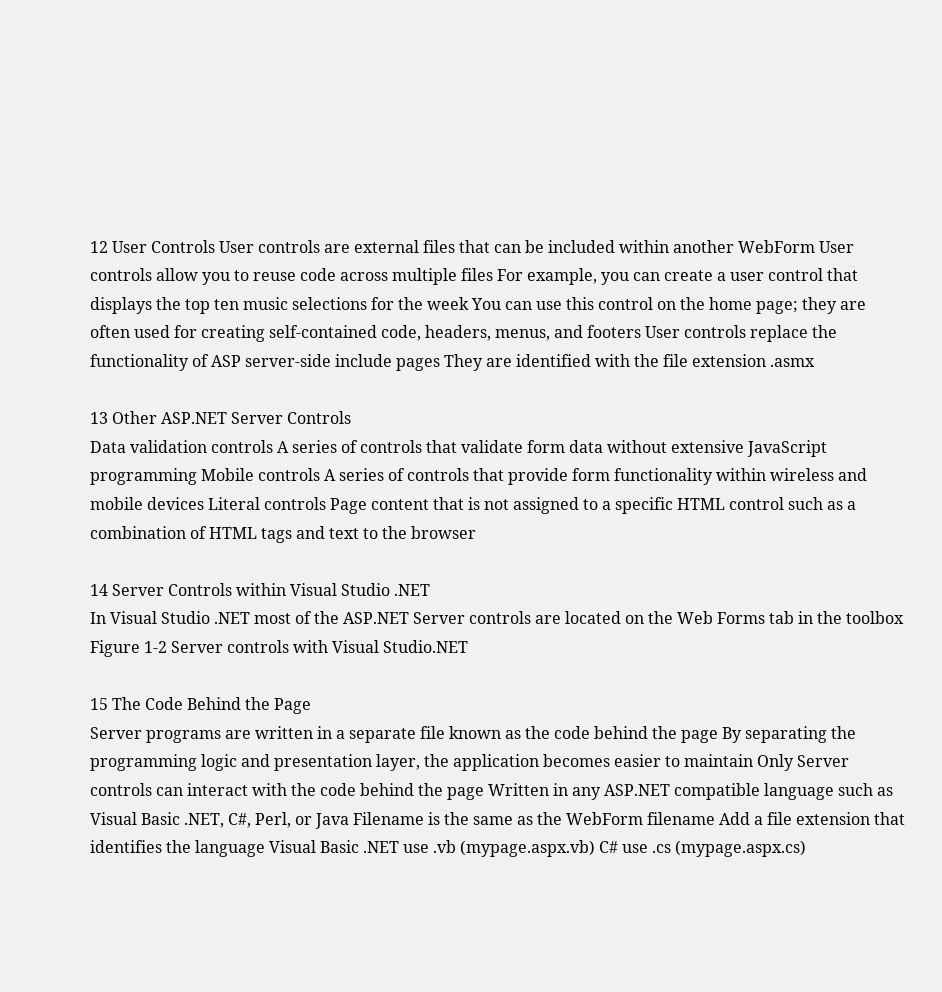12 User Controls User controls are external files that can be included within another WebForm User controls allow you to reuse code across multiple files For example, you can create a user control that displays the top ten music selections for the week You can use this control on the home page; they are often used for creating self-contained code, headers, menus, and footers User controls replace the functionality of ASP server-side include pages They are identified with the file extension .asmx

13 Other ASP.NET Server Controls
Data validation controls A series of controls that validate form data without extensive JavaScript programming Mobile controls A series of controls that provide form functionality within wireless and mobile devices Literal controls Page content that is not assigned to a specific HTML control such as a combination of HTML tags and text to the browser

14 Server Controls within Visual Studio .NET
In Visual Studio .NET most of the ASP.NET Server controls are located on the Web Forms tab in the toolbox Figure 1-2 Server controls with Visual Studio.NET

15 The Code Behind the Page
Server programs are written in a separate file known as the code behind the page By separating the programming logic and presentation layer, the application becomes easier to maintain Only Server controls can interact with the code behind the page Written in any ASP.NET compatible language such as Visual Basic .NET, C#, Perl, or Java Filename is the same as the WebForm filename Add a file extension that identifies the language Visual Basic .NET use .vb (mypage.aspx.vb) C# use .cs (mypage.aspx.cs)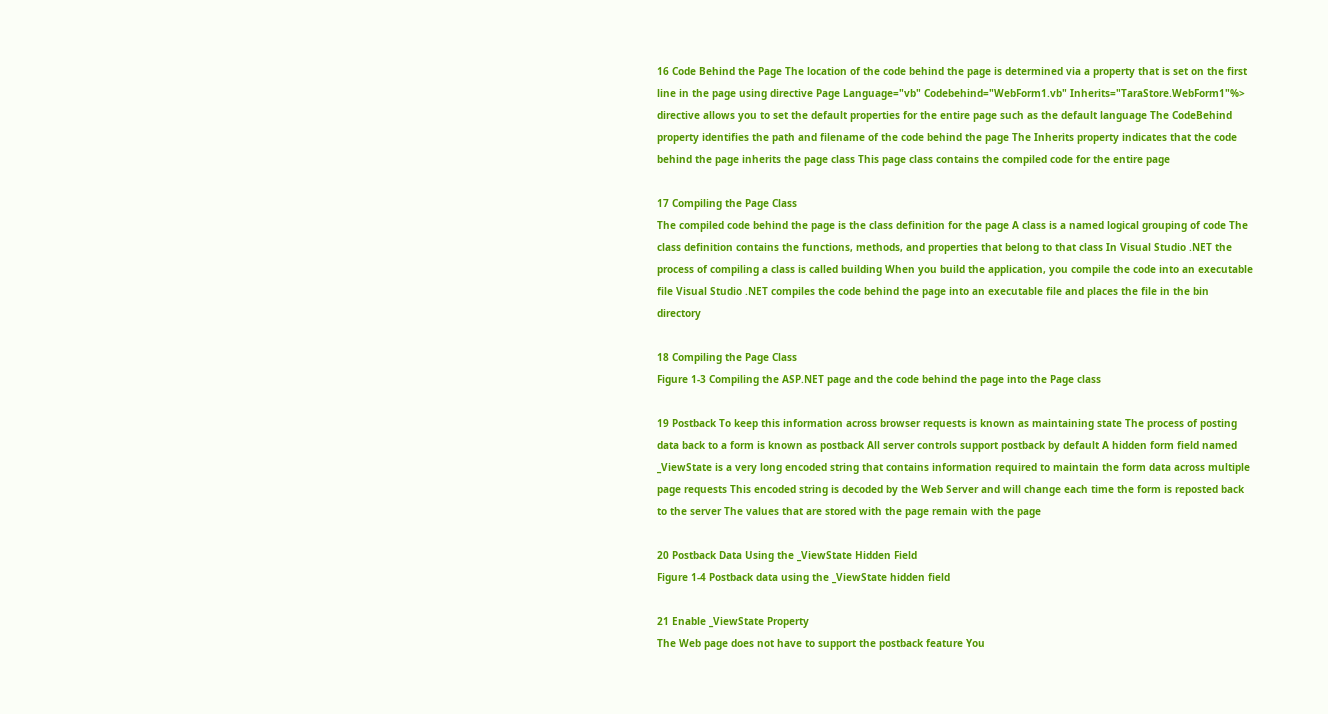16 Code Behind the Page The location of the code behind the page is determined via a property that is set on the first line in the page using directive Page Language="vb" Codebehind="WebForm1.vb" Inherits="TaraStore.WebForm1"%> directive allows you to set the default properties for the entire page such as the default language The CodeBehind property identifies the path and filename of the code behind the page The Inherits property indicates that the code behind the page inherits the page class This page class contains the compiled code for the entire page

17 Compiling the Page Class
The compiled code behind the page is the class definition for the page A class is a named logical grouping of code The class definition contains the functions, methods, and properties that belong to that class In Visual Studio .NET the process of compiling a class is called building When you build the application, you compile the code into an executable file Visual Studio .NET compiles the code behind the page into an executable file and places the file in the bin directory

18 Compiling the Page Class
Figure 1-3 Compiling the ASP.NET page and the code behind the page into the Page class

19 Postback To keep this information across browser requests is known as maintaining state The process of posting data back to a form is known as postback All server controls support postback by default A hidden form field named _ViewState is a very long encoded string that contains information required to maintain the form data across multiple page requests This encoded string is decoded by the Web Server and will change each time the form is reposted back to the server The values that are stored with the page remain with the page

20 Postback Data Using the _ViewState Hidden Field
Figure 1-4 Postback data using the _ViewState hidden field

21 Enable _ViewState Property
The Web page does not have to support the postback feature You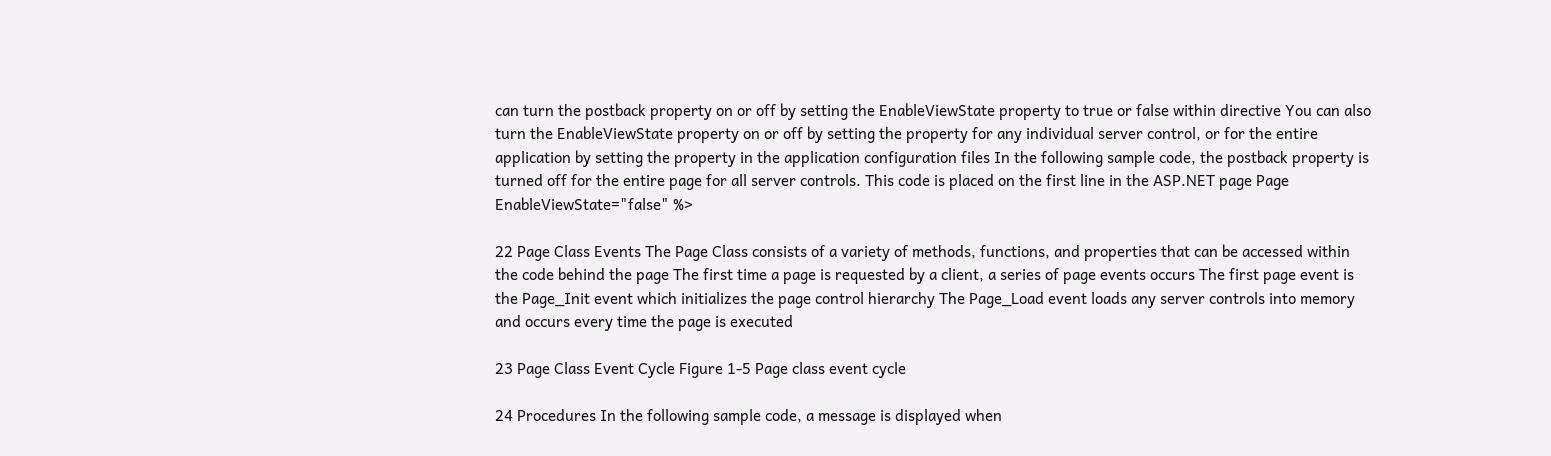can turn the postback property on or off by setting the EnableViewState property to true or false within directive You can also turn the EnableViewState property on or off by setting the property for any individual server control, or for the entire application by setting the property in the application configuration files In the following sample code, the postback property is turned off for the entire page for all server controls. This code is placed on the first line in the ASP.NET page Page EnableViewState="false" %>

22 Page Class Events The Page Class consists of a variety of methods, functions, and properties that can be accessed within the code behind the page The first time a page is requested by a client, a series of page events occurs The first page event is the Page_Init event which initializes the page control hierarchy The Page_Load event loads any server controls into memory and occurs every time the page is executed

23 Page Class Event Cycle Figure 1-5 Page class event cycle

24 Procedures In the following sample code, a message is displayed when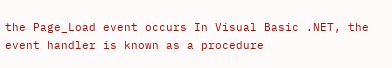the Page_Load event occurs In Visual Basic .NET, the event handler is known as a procedure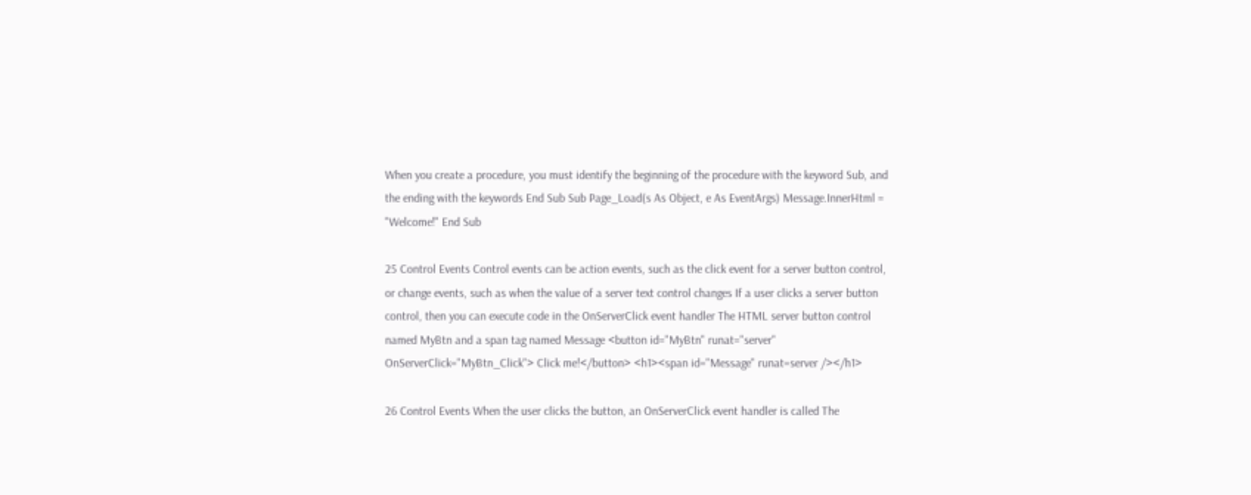When you create a procedure, you must identify the beginning of the procedure with the keyword Sub, and the ending with the keywords End Sub Sub Page_Load(s As Object, e As EventArgs) Message.InnerHtml = "Welcome!" End Sub

25 Control Events Control events can be action events, such as the click event for a server button control, or change events, such as when the value of a server text control changes If a user clicks a server button control, then you can execute code in the OnServerClick event handler The HTML server button control named MyBtn and a span tag named Message <button id="MyBtn" runat="server" OnServerClick="MyBtn_Click"> Click me!</button> <h1><span id="Message" runat=server /></h1>

26 Control Events When the user clicks the button, an OnServerClick event handler is called The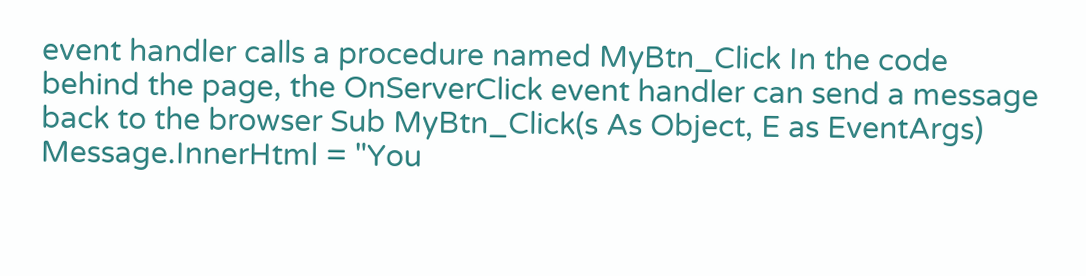event handler calls a procedure named MyBtn_Click In the code behind the page, the OnServerClick event handler can send a message back to the browser Sub MyBtn_Click(s As Object, E as EventArgs) Message.InnerHtml = "You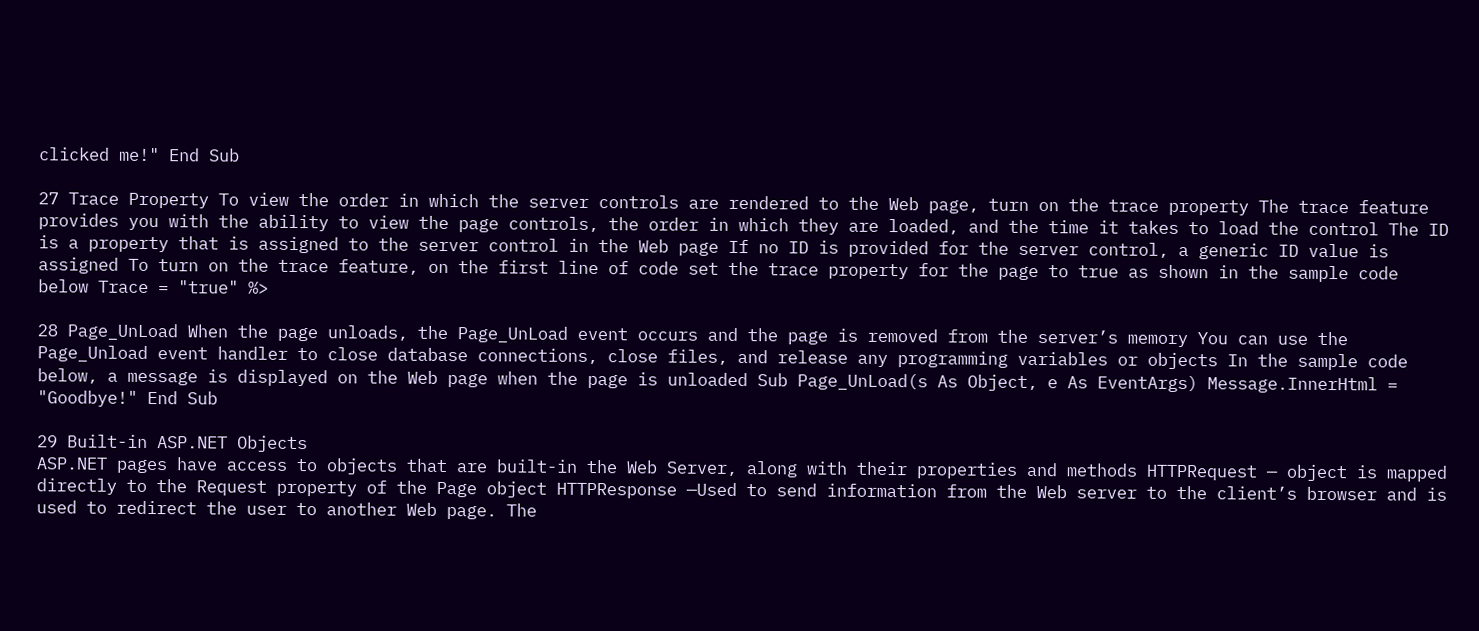clicked me!" End Sub

27 Trace Property To view the order in which the server controls are rendered to the Web page, turn on the trace property The trace feature provides you with the ability to view the page controls, the order in which they are loaded, and the time it takes to load the control The ID is a property that is assigned to the server control in the Web page If no ID is provided for the server control, a generic ID value is assigned To turn on the trace feature, on the first line of code set the trace property for the page to true as shown in the sample code below Trace = "true" %>

28 Page_UnLoad When the page unloads, the Page_UnLoad event occurs and the page is removed from the server’s memory You can use the Page_Unload event handler to close database connections, close files, and release any programming variables or objects In the sample code below, a message is displayed on the Web page when the page is unloaded Sub Page_UnLoad(s As Object, e As EventArgs) Message.InnerHtml = "Goodbye!" End Sub

29 Built-in ASP.NET Objects
ASP.NET pages have access to objects that are built-in the Web Server, along with their properties and methods HTTPRequest — object is mapped directly to the Request property of the Page object HTTPResponse —Used to send information from the Web server to the client’s browser and is used to redirect the user to another Web page. The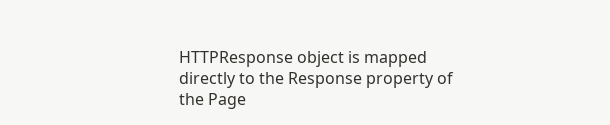HTTPResponse object is mapped directly to the Response property of the Page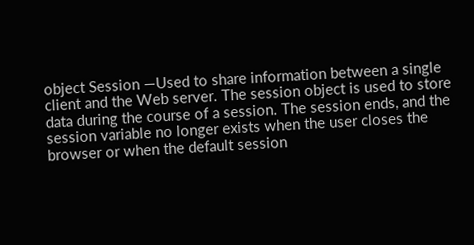object Session —Used to share information between a single client and the Web server. The session object is used to store data during the course of a session. The session ends, and the session variable no longer exists when the user closes the browser or when the default session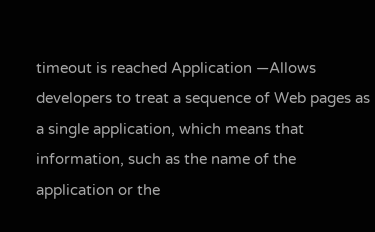timeout is reached Application —Allows developers to treat a sequence of Web pages as a single application, which means that information, such as the name of the application or the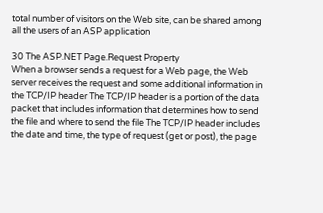total number of visitors on the Web site, can be shared among all the users of an ASP application

30 The ASP.NET Page.Request Property
When a browser sends a request for a Web page, the Web server receives the request and some additional information in the TCP/IP header The TCP/IP header is a portion of the data packet that includes information that determines how to send the file and where to send the file The TCP/IP header includes the date and time, the type of request (get or post), the page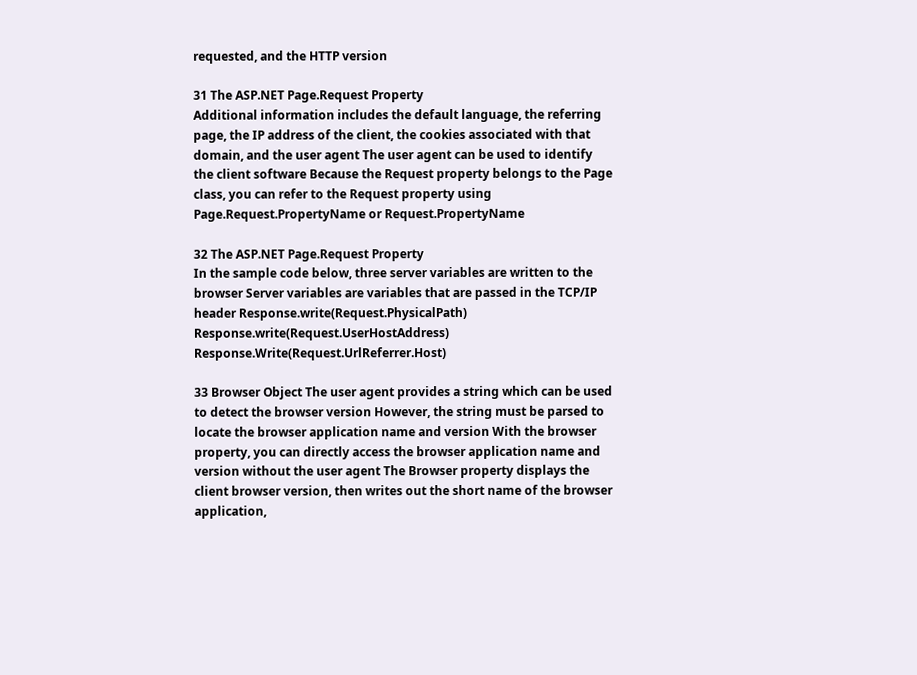requested, and the HTTP version

31 The ASP.NET Page.Request Property
Additional information includes the default language, the referring page, the IP address of the client, the cookies associated with that domain, and the user agent The user agent can be used to identify the client software Because the Request property belongs to the Page class, you can refer to the Request property using Page.Request.PropertyName or Request.PropertyName

32 The ASP.NET Page.Request Property
In the sample code below, three server variables are written to the browser Server variables are variables that are passed in the TCP/IP header Response.write(Request.PhysicalPath) Response.write(Request.UserHostAddress) Response.Write(Request.UrlReferrer.Host)

33 Browser Object The user agent provides a string which can be used to detect the browser version However, the string must be parsed to locate the browser application name and version With the browser property, you can directly access the browser application name and version without the user agent The Browser property displays the client browser version, then writes out the short name of the browser application,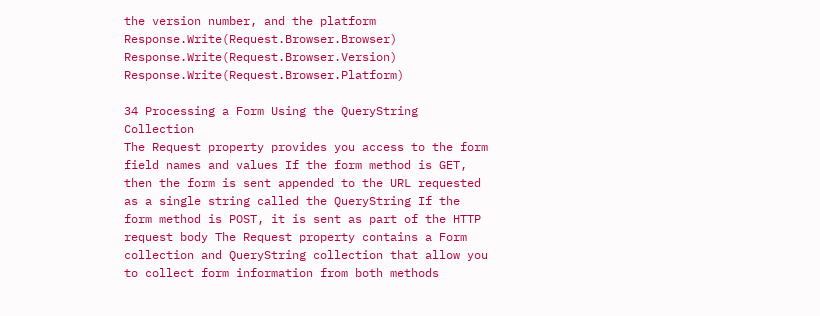the version number, and the platform Response.Write(Request.Browser.Browser) Response.Write(Request.Browser.Version) Response.Write(Request.Browser.Platform)

34 Processing a Form Using the QueryString Collection
The Request property provides you access to the form field names and values If the form method is GET, then the form is sent appended to the URL requested as a single string called the QueryString If the form method is POST, it is sent as part of the HTTP request body The Request property contains a Form collection and QueryString collection that allow you to collect form information from both methods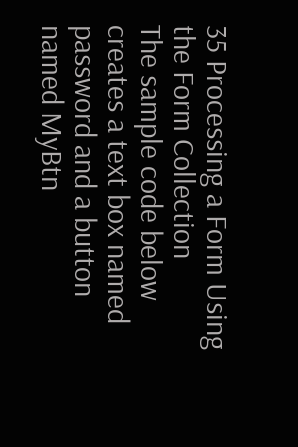35 Processing a Form Using the Form Collection
The sample code below creates a text box named password and a button named MyBtn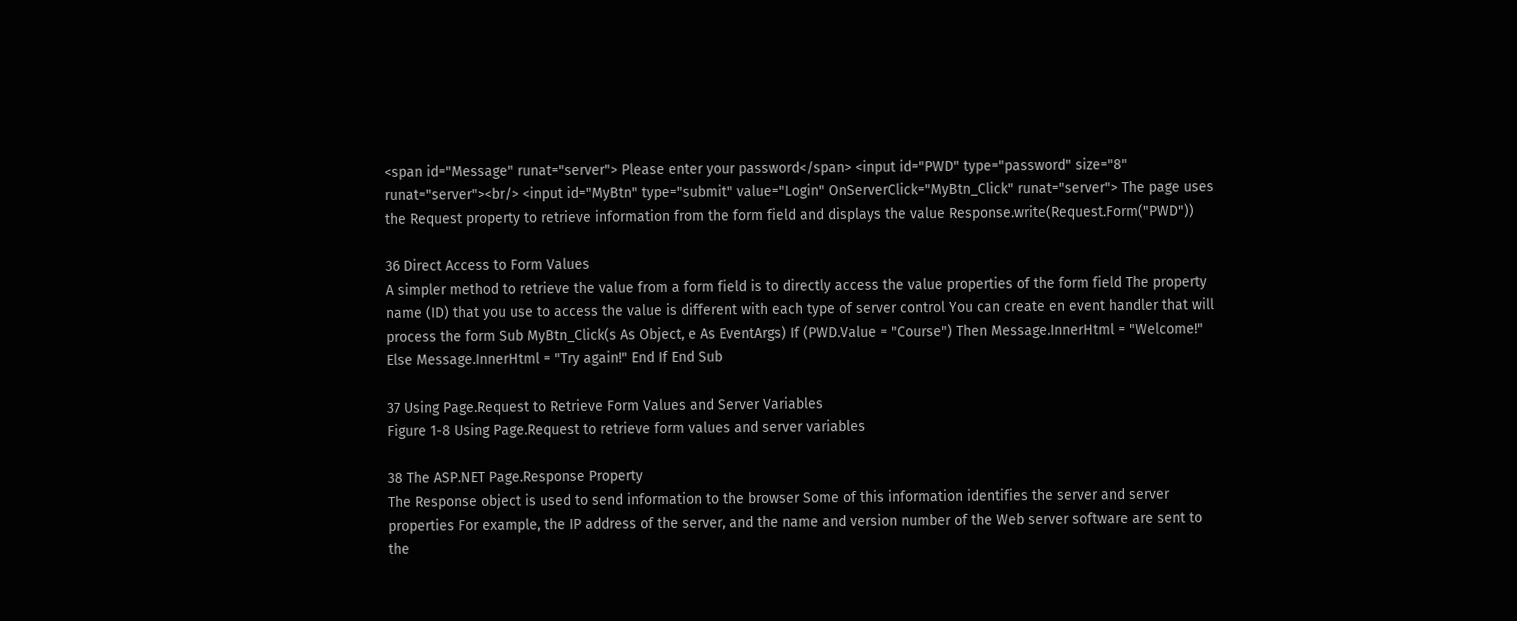<span id="Message" runat="server"> Please enter your password</span> <input id="PWD" type="password" size="8" runat="server"><br/> <input id="MyBtn" type="submit" value="Login" OnServerClick="MyBtn_Click" runat="server"> The page uses the Request property to retrieve information from the form field and displays the value Response.write(Request.Form("PWD"))

36 Direct Access to Form Values
A simpler method to retrieve the value from a form field is to directly access the value properties of the form field The property name (ID) that you use to access the value is different with each type of server control You can create en event handler that will process the form Sub MyBtn_Click(s As Object, e As EventArgs) If (PWD.Value = "Course") Then Message.InnerHtml = "Welcome!" Else Message.InnerHtml = "Try again!" End If End Sub

37 Using Page.Request to Retrieve Form Values and Server Variables
Figure 1-8 Using Page.Request to retrieve form values and server variables

38 The ASP.NET Page.Response Property
The Response object is used to send information to the browser Some of this information identifies the server and server properties For example, the IP address of the server, and the name and version number of the Web server software are sent to the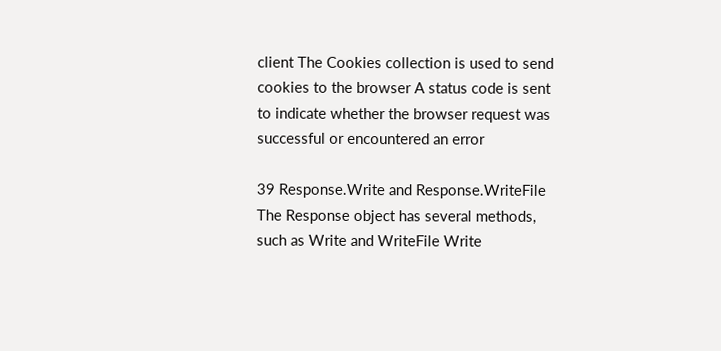client The Cookies collection is used to send cookies to the browser A status code is sent to indicate whether the browser request was successful or encountered an error

39 Response.Write and Response.WriteFile
The Response object has several methods, such as Write and WriteFile Write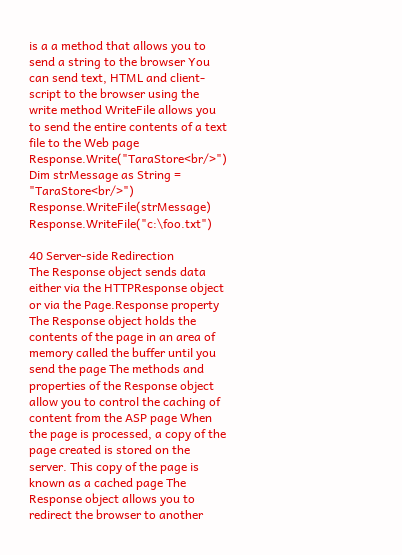is a a method that allows you to send a string to the browser You can send text, HTML and client-script to the browser using the write method WriteFile allows you to send the entire contents of a text file to the Web page Response.Write("TaraStore<br/>") Dim strMessage as String = "TaraStore<br/>") Response.WriteFile(strMessage) Response.WriteFile("c:\foo.txt")

40 Server-side Redirection
The Response object sends data either via the HTTPResponse object or via the Page.Response property The Response object holds the contents of the page in an area of memory called the buffer until you send the page The methods and properties of the Response object allow you to control the caching of content from the ASP page When the page is processed, a copy of the page created is stored on the server. This copy of the page is known as a cached page The Response object allows you to redirect the browser to another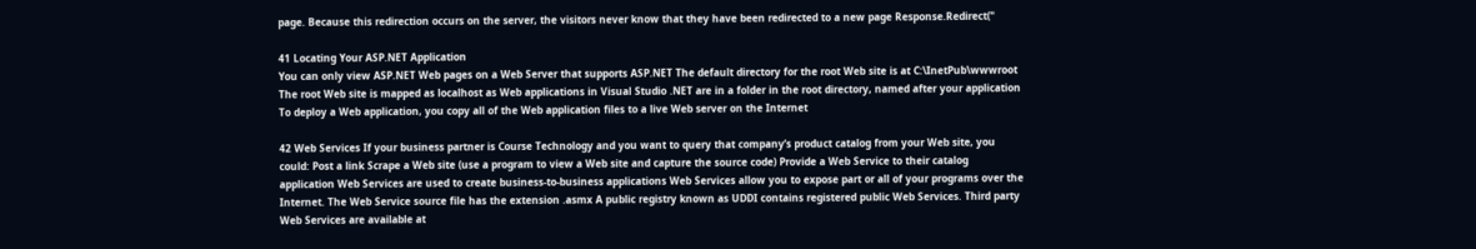page. Because this redirection occurs on the server, the visitors never know that they have been redirected to a new page Response.Redirect("

41 Locating Your ASP.NET Application
You can only view ASP.NET Web pages on a Web Server that supports ASP.NET The default directory for the root Web site is at C:\InetPub\wwwroot The root Web site is mapped as localhost as Web applications in Visual Studio .NET are in a folder in the root directory, named after your application To deploy a Web application, you copy all of the Web application files to a live Web server on the Internet

42 Web Services If your business partner is Course Technology and you want to query that company’s product catalog from your Web site, you could: Post a link Scrape a Web site (use a program to view a Web site and capture the source code) Provide a Web Service to their catalog application Web Services are used to create business-to-business applications Web Services allow you to expose part or all of your programs over the Internet. The Web Service source file has the extension .asmx A public registry known as UDDI contains registered public Web Services. Third party Web Services are available at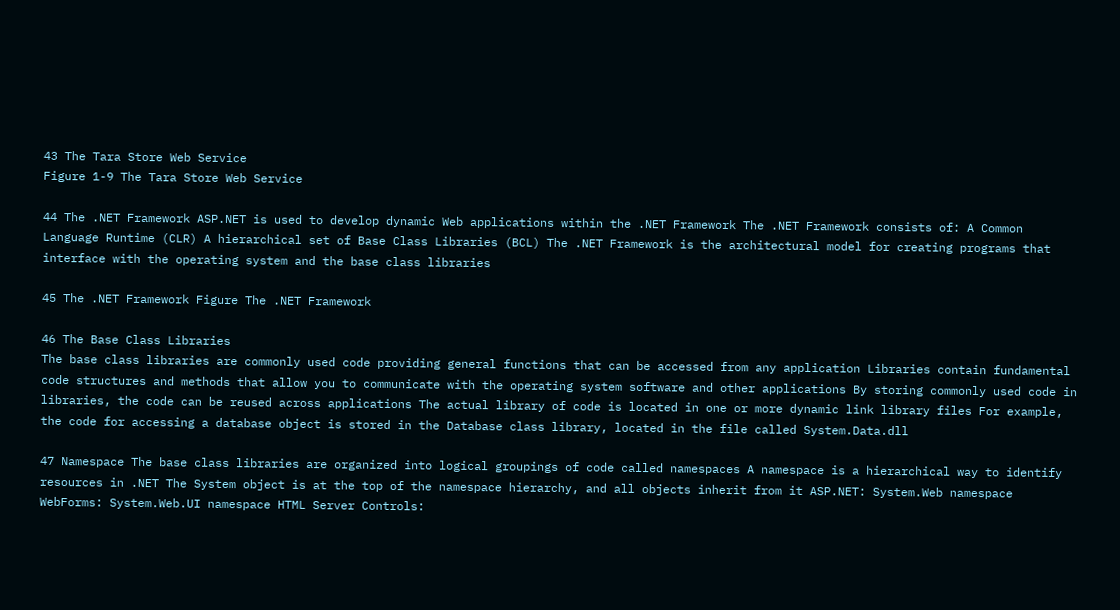43 The Tara Store Web Service
Figure 1-9 The Tara Store Web Service

44 The .NET Framework ASP.NET is used to develop dynamic Web applications within the .NET Framework The .NET Framework consists of: A Common Language Runtime (CLR) A hierarchical set of Base Class Libraries (BCL) The .NET Framework is the architectural model for creating programs that interface with the operating system and the base class libraries

45 The .NET Framework Figure The .NET Framework

46 The Base Class Libraries
The base class libraries are commonly used code providing general functions that can be accessed from any application Libraries contain fundamental code structures and methods that allow you to communicate with the operating system software and other applications By storing commonly used code in libraries, the code can be reused across applications The actual library of code is located in one or more dynamic link library files For example, the code for accessing a database object is stored in the Database class library, located in the file called System.Data.dll

47 Namespace The base class libraries are organized into logical groupings of code called namespaces A namespace is a hierarchical way to identify resources in .NET The System object is at the top of the namespace hierarchy, and all objects inherit from it ASP.NET: System.Web namespace WebForms: System.Web.UI namespace HTML Server Controls: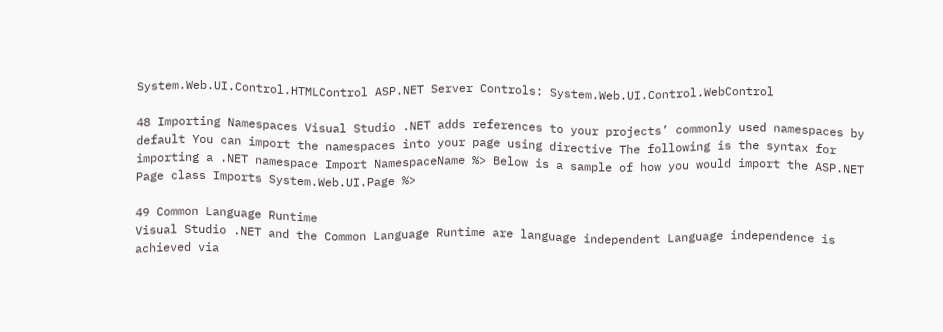System.Web.UI.Control.HTMLControl ASP.NET Server Controls: System.Web.UI.Control.WebControl

48 Importing Namespaces Visual Studio .NET adds references to your projects’ commonly used namespaces by default You can import the namespaces into your page using directive The following is the syntax for importing a .NET namespace Import NamespaceName %> Below is a sample of how you would import the ASP.NET Page class Imports System.Web.UI.Page %>

49 Common Language Runtime
Visual Studio .NET and the Common Language Runtime are language independent Language independence is achieved via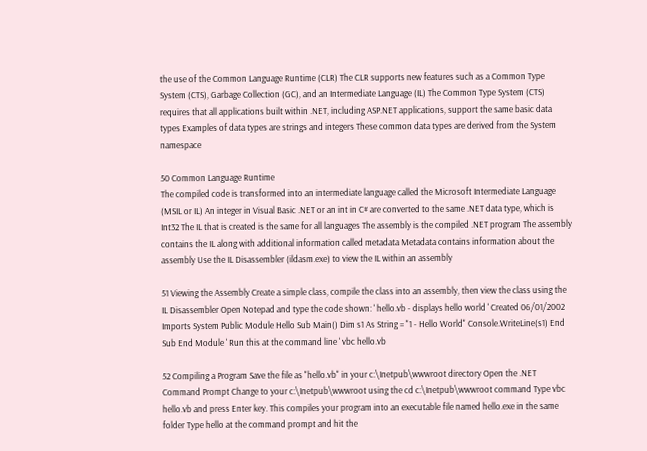the use of the Common Language Runtime (CLR) The CLR supports new features such as a Common Type System (CTS), Garbage Collection (GC), and an Intermediate Language (IL) The Common Type System (CTS) requires that all applications built within .NET, including ASP.NET applications, support the same basic data types Examples of data types are strings and integers These common data types are derived from the System namespace

50 Common Language Runtime
The compiled code is transformed into an intermediate language called the Microsoft Intermediate Language (MSIL or IL) An integer in Visual Basic .NET or an int in C# are converted to the same .NET data type, which is Int32 The IL that is created is the same for all languages The assembly is the compiled .NET program The assembly contains the IL along with additional information called metadata Metadata contains information about the assembly Use the IL Disassembler (ildasm.exe) to view the IL within an assembly

51 Viewing the Assembly Create a simple class, compile the class into an assembly, then view the class using the IL Disassembler Open Notepad and type the code shown: ' hello.vb - displays hello world ' Created 06/01/2002 Imports System Public Module Hello Sub Main() Dim s1 As String = "1 - Hello World" Console.WriteLine(s1) End Sub End Module ' Run this at the command line ' vbc hello.vb

52 Compiling a Program Save the file as "hello.vb" in your c:\Inetpub\wwwroot directory Open the .NET Command Prompt Change to your c:\Inetpub\wwwroot using the cd c:\Inetpub\wwwroot command Type vbc hello.vb and press Enter key. This compiles your program into an executable file named hello.exe in the same folder Type hello at the command prompt and hit the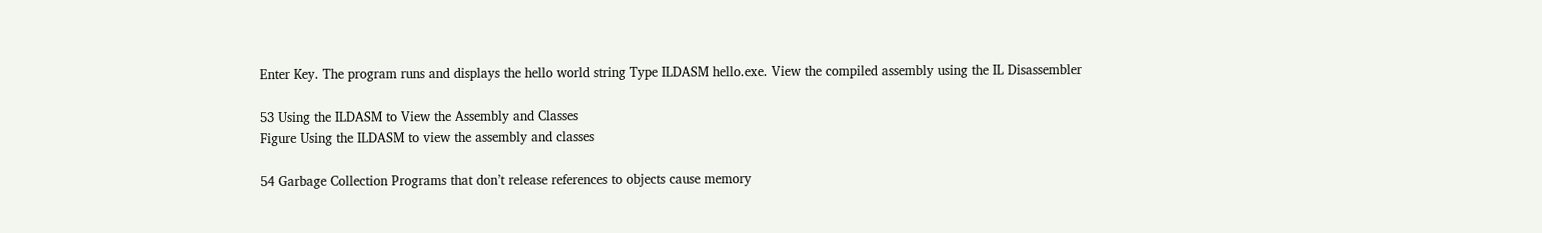Enter Key. The program runs and displays the hello world string Type ILDASM hello.exe. View the compiled assembly using the IL Disassembler

53 Using the ILDASM to View the Assembly and Classes
Figure Using the ILDASM to view the assembly and classes

54 Garbage Collection Programs that don’t release references to objects cause memory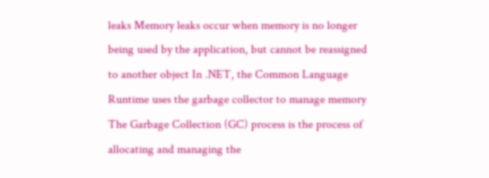leaks Memory leaks occur when memory is no longer being used by the application, but cannot be reassigned to another object In .NET, the Common Language Runtime uses the garbage collector to manage memory The Garbage Collection (GC) process is the process of allocating and managing the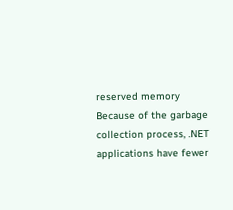reserved memory Because of the garbage collection process, .NET applications have fewer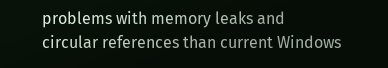problems with memory leaks and circular references than current Windows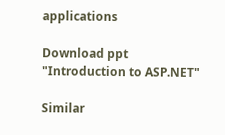applications

Download ppt "Introduction to ASP.NET"

Similar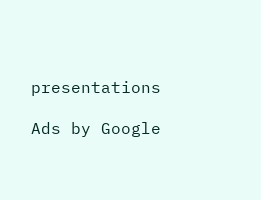presentations

Ads by Google